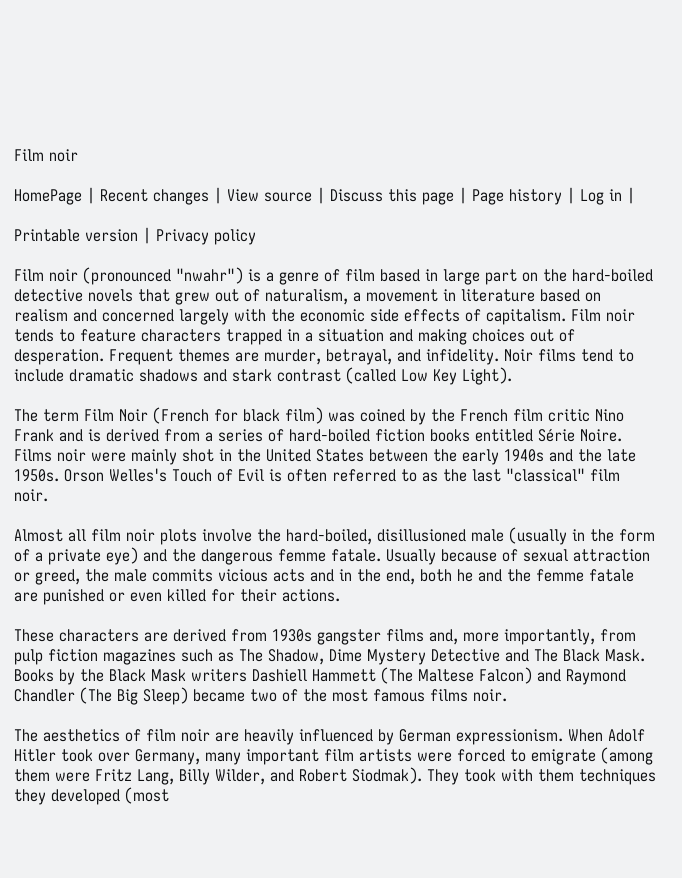Film noir

HomePage | Recent changes | View source | Discuss this page | Page history | Log in |

Printable version | Privacy policy

Film noir (pronounced "nwahr") is a genre of film based in large part on the hard-boiled detective novels that grew out of naturalism, a movement in literature based on realism and concerned largely with the economic side effects of capitalism. Film noir tends to feature characters trapped in a situation and making choices out of desperation. Frequent themes are murder, betrayal, and infidelity. Noir films tend to include dramatic shadows and stark contrast (called Low Key Light).

The term Film Noir (French for black film) was coined by the French film critic Nino Frank and is derived from a series of hard-boiled fiction books entitled Série Noire. Films noir were mainly shot in the United States between the early 1940s and the late 1950s. Orson Welles's Touch of Evil is often referred to as the last "classical" film noir.

Almost all film noir plots involve the hard-boiled, disillusioned male (usually in the form of a private eye) and the dangerous femme fatale. Usually because of sexual attraction or greed, the male commits vicious acts and in the end, both he and the femme fatale are punished or even killed for their actions.

These characters are derived from 1930s gangster films and, more importantly, from pulp fiction magazines such as The Shadow, Dime Mystery Detective and The Black Mask. Books by the Black Mask writers Dashiell Hammett (The Maltese Falcon) and Raymond Chandler (The Big Sleep) became two of the most famous films noir.

The aesthetics of film noir are heavily influenced by German expressionism. When Adolf Hitler took over Germany, many important film artists were forced to emigrate (among them were Fritz Lang, Billy Wilder, and Robert Siodmak). They took with them techniques they developed (most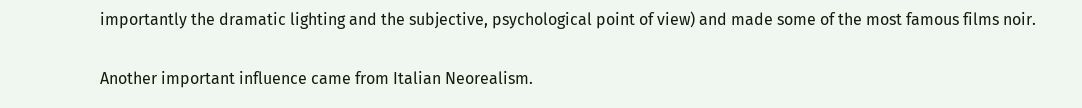importantly the dramatic lighting and the subjective, psychological point of view) and made some of the most famous films noir.

Another important influence came from Italian Neorealism.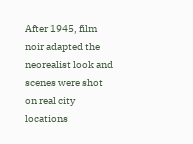After 1945, film noir adapted the neorealist look and scenes were shot on real city locations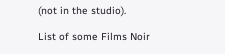(not in the studio).

List of some Films Noir